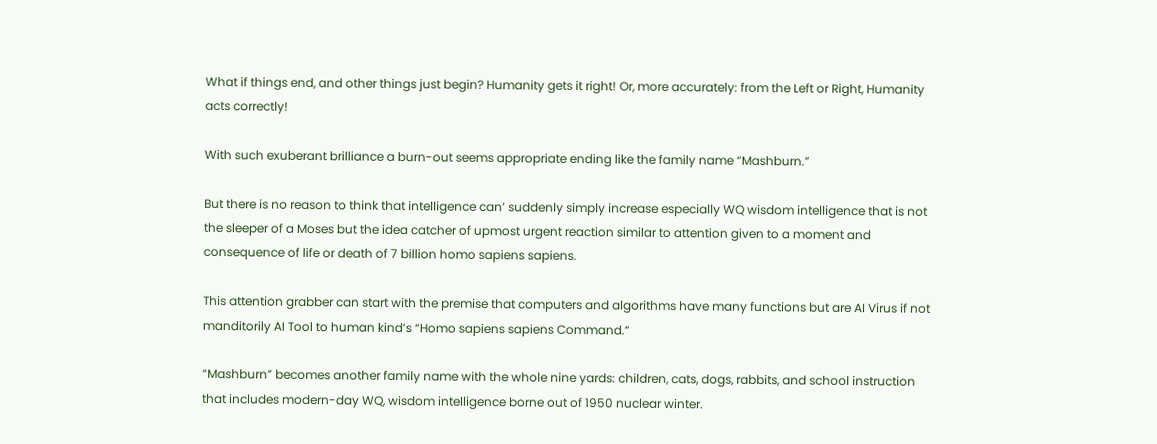What if things end, and other things just begin? Humanity gets it right! Or, more accurately: from the Left or Right, Humanity acts correctly!

With such exuberant brilliance a burn-out seems appropriate ending like the family name “Mashburn.”

But there is no reason to think that intelligence can’ suddenly simply increase especially WQ wisdom intelligence that is not the sleeper of a Moses but the idea catcher of upmost urgent reaction similar to attention given to a moment and consequence of life or death of 7 billion homo sapiens sapiens.

This attention grabber can start with the premise that computers and algorithms have many functions but are AI Virus if not manditorily AI Tool to human kind’s “Homo sapiens sapiens Command.”

“Mashburn” becomes another family name with the whole nine yards: children, cats, dogs, rabbits, and school instruction that includes modern-day WQ, wisdom intelligence borne out of 1950 nuclear winter.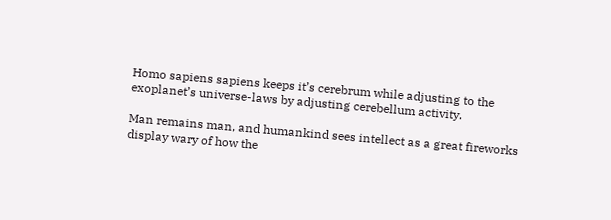Homo sapiens sapiens keeps it’s cerebrum while adjusting to the exoplanet’s universe-laws by adjusting cerebellum activity.

Man remains man, and humankind sees intellect as a great fireworks display wary of how the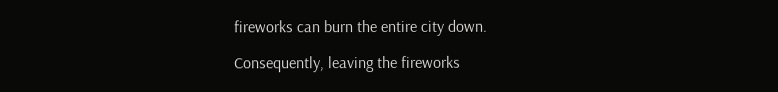fireworks can burn the entire city down.

Consequently, leaving the fireworks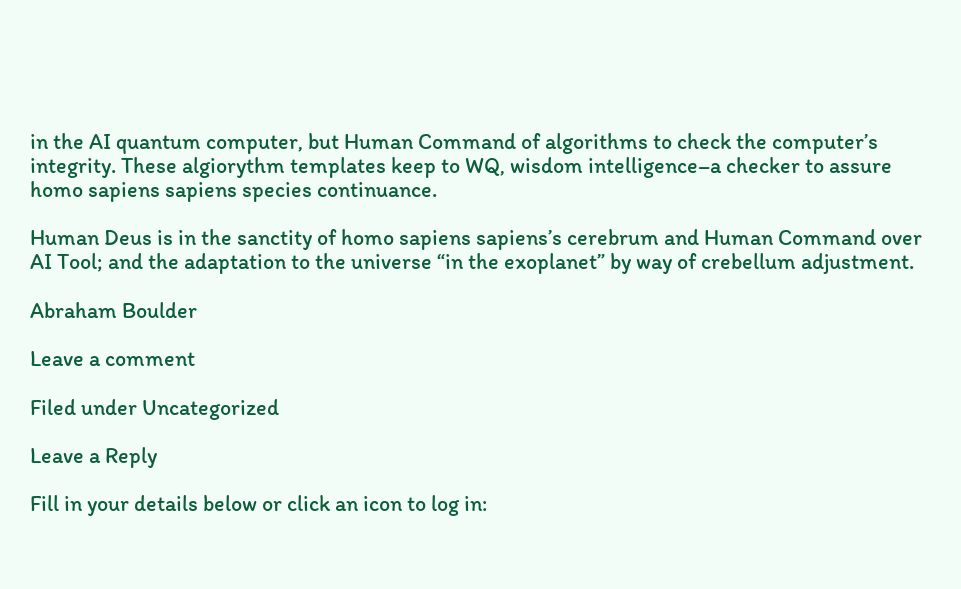in the AI quantum computer, but Human Command of algorithms to check the computer’s integrity. These algiorythm templates keep to WQ, wisdom intelligence–a checker to assure homo sapiens sapiens species continuance.

Human Deus is in the sanctity of homo sapiens sapiens’s cerebrum and Human Command over AI Tool; and the adaptation to the universe “in the exoplanet” by way of crebellum adjustment.

Abraham Boulder

Leave a comment

Filed under Uncategorized

Leave a Reply

Fill in your details below or click an icon to log in: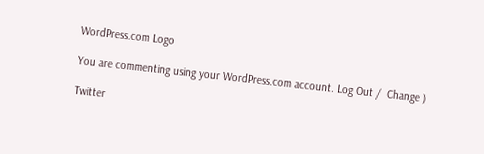WordPress.com Logo

You are commenting using your WordPress.com account. Log Out /  Change )

Twitter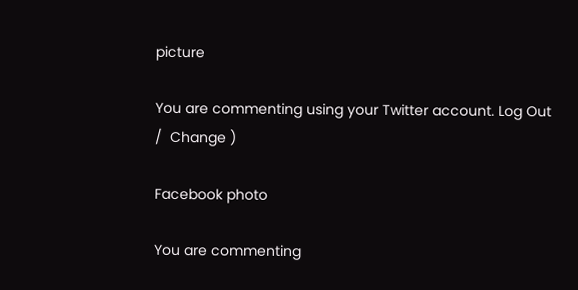picture

You are commenting using your Twitter account. Log Out /  Change )

Facebook photo

You are commenting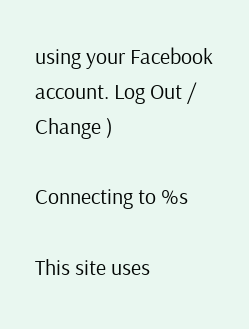using your Facebook account. Log Out /  Change )

Connecting to %s

This site uses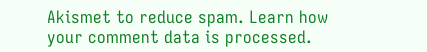Akismet to reduce spam. Learn how your comment data is processed.